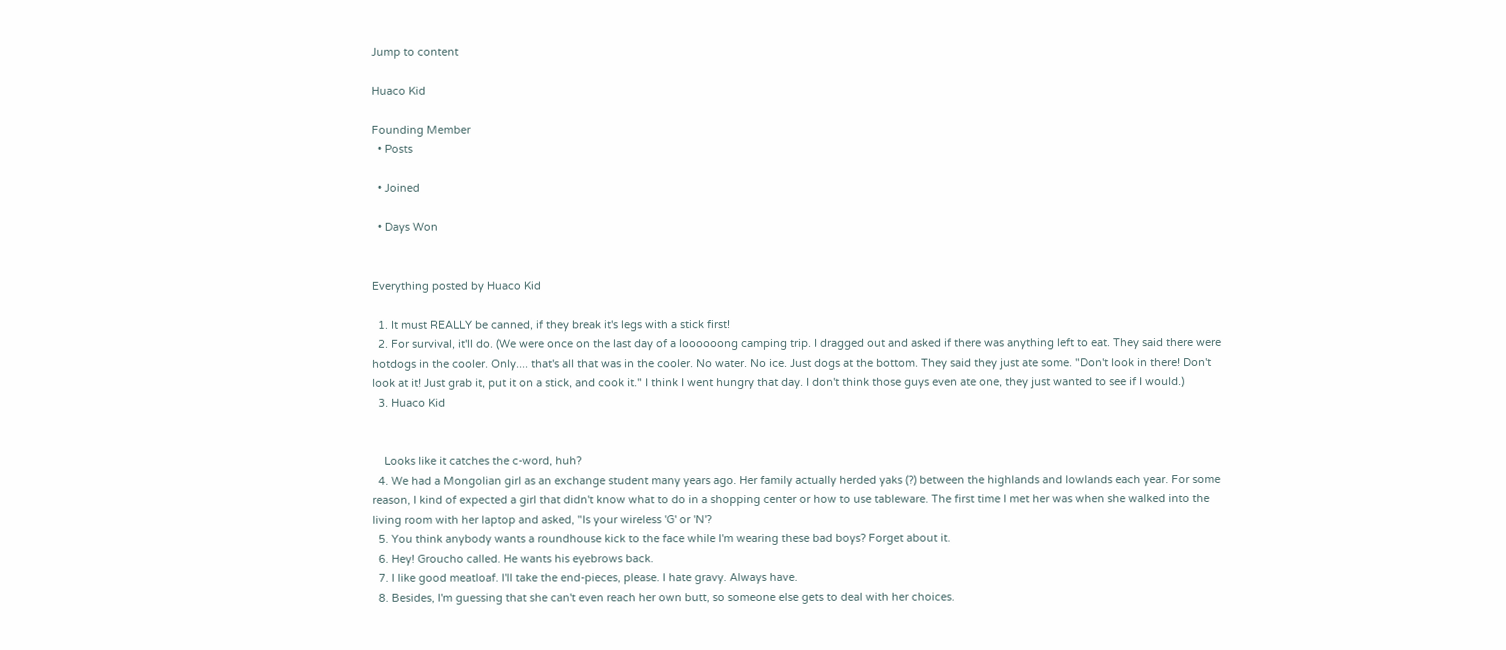Jump to content

Huaco Kid

Founding Member
  • Posts

  • Joined

  • Days Won


Everything posted by Huaco Kid

  1. It must REALLY be canned, if they break it's legs with a stick first!
  2. For survival, it'll do. (We were once on the last day of a loooooong camping trip. I dragged out and asked if there was anything left to eat. They said there were hotdogs in the cooler. Only.... that's all that was in the cooler. No water. No ice. Just dogs at the bottom. They said they just ate some. "Don't look in there! Don't look at it! Just grab it, put it on a stick, and cook it." I think I went hungry that day. I don't think those guys even ate one, they just wanted to see if I would.)
  3. Huaco Kid


    Looks like it catches the c-word, huh?
  4. We had a Mongolian girl as an exchange student many years ago. Her family actually herded yaks (?) between the highlands and lowlands each year. For some reason, I kind of expected a girl that didn't know what to do in a shopping center or how to use tableware. The first time I met her was when she walked into the living room with her laptop and asked, "Is your wireless 'G' or 'N'?
  5. You think anybody wants a roundhouse kick to the face while I'm wearing these bad boys? Forget about it.
  6. Hey! Groucho called. He wants his eyebrows back.
  7. I like good meatloaf. I'll take the end-pieces, please. I hate gravy. Always have.
  8. Besides, I'm guessing that she can't even reach her own butt, so someone else gets to deal with her choices.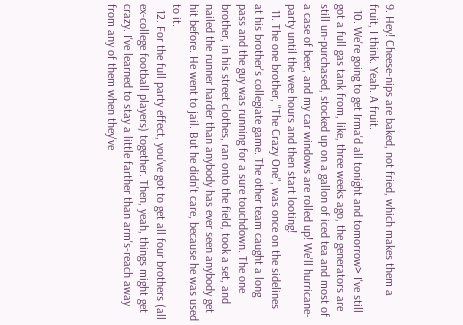9. Hey! Cheese-nips are baked, not fried, which makes them a fruit, I think. Yeah. A fruit.
  10. We're going to get Irma'd all tonight and tomorrow> I've still got a full gas tank from, like, three weeks ago, the generators are still un-purchased, stocked up on a gallon of iced tea and most of a case of beer, and my car windows are rolled up! We'll hurricane-party until the wee hours and then start looting!
  11. The one brother, "The Crazy One", was once on the sidelines at his brother's collegiate game. The other team caught a long pass and the guy was running for a sure touchdown. The one brother, in his street clothes, ran onto the field, took a set, and nailed the runner harder than anybody has ever seen anybody get hit before. He went to jail. But he didn't care, because he was used to it.
  12. For the full party effect, you've got to get all four brothers (all ex-college football players) together. Then, yeah, things might get crazy. I've learned to stay a little farther than arm's-reach away from any of them when they've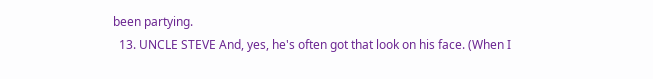been partying.
  13. UNCLE STEVE And, yes, he's often got that look on his face. (When I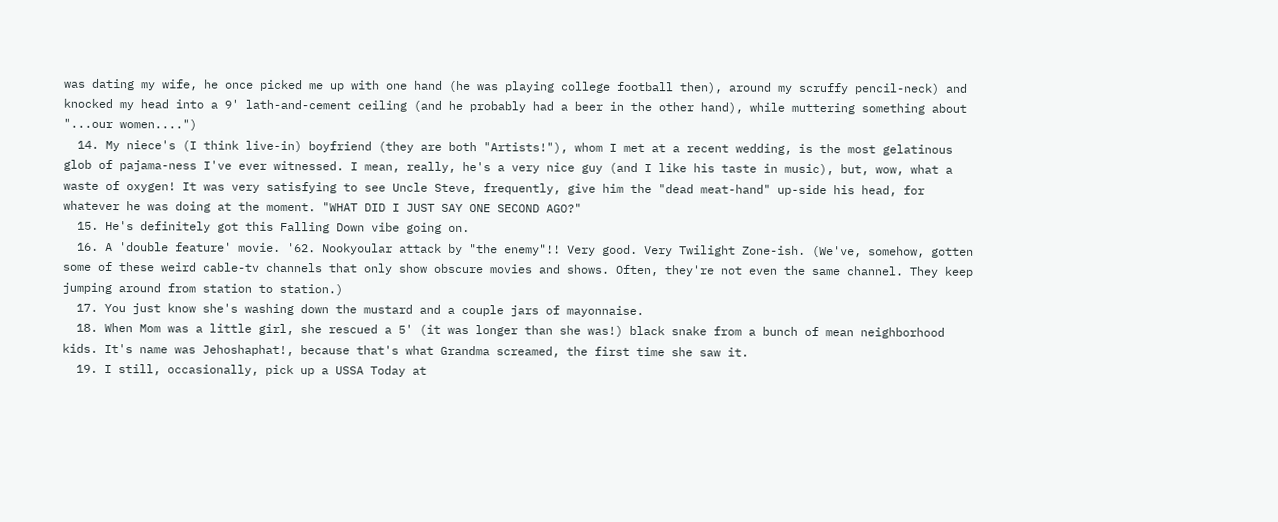was dating my wife, he once picked me up with one hand (he was playing college football then), around my scruffy pencil-neck) and knocked my head into a 9' lath-and-cement ceiling (and he probably had a beer in the other hand), while muttering something about "...our women....")
  14. My niece's (I think live-in) boyfriend (they are both "Artists!"), whom I met at a recent wedding, is the most gelatinous glob of pajama-ness I've ever witnessed. I mean, really, he's a very nice guy (and I like his taste in music), but, wow, what a waste of oxygen! It was very satisfying to see Uncle Steve, frequently, give him the "dead meat-hand" up-side his head, for whatever he was doing at the moment. "WHAT DID I JUST SAY ONE SECOND AGO?"
  15. He's definitely got this Falling Down vibe going on.
  16. A 'double feature' movie. '62. Nookyoular attack by "the enemy"!! Very good. Very Twilight Zone-ish. (We've, somehow, gotten some of these weird cable-tv channels that only show obscure movies and shows. Often, they're not even the same channel. They keep jumping around from station to station.)
  17. You just know she's washing down the mustard and a couple jars of mayonnaise.
  18. When Mom was a little girl, she rescued a 5' (it was longer than she was!) black snake from a bunch of mean neighborhood kids. It's name was Jehoshaphat!, because that's what Grandma screamed, the first time she saw it.
  19. I still, occasionally, pick up a USSA Today at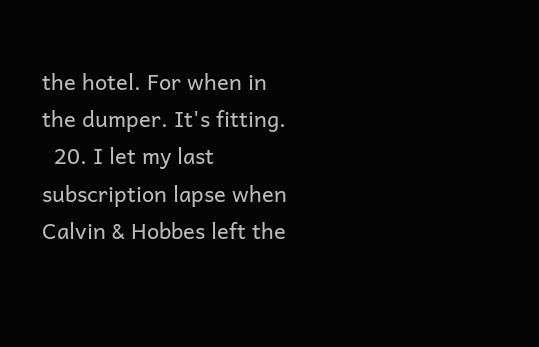the hotel. For when in the dumper. It's fitting.
  20. I let my last subscription lapse when Calvin & Hobbes left the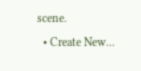scene.
  • Create New...